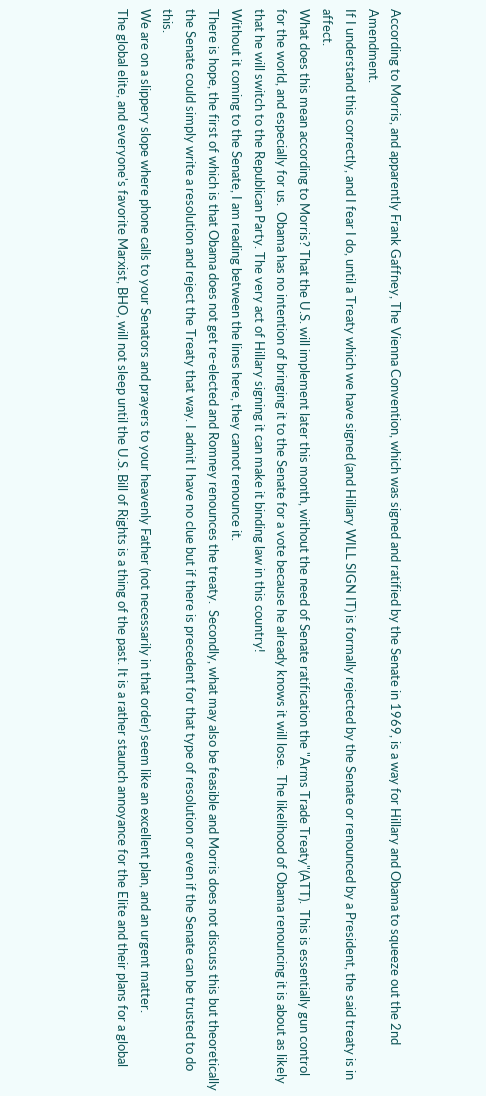According to Morris, and apparently Frank Gaffney, The Vienna Convention, which was signed and ratified by the Senate in 1969, is a way for Hillary and Obama to squeeze out the 2nd Amendment.
If I understand this correctly, and I fear I do, until a Treaty which we have signed (and Hillary WILL SIGN IT) is formally rejected by the Senate or renounced by a President, the said treaty is in affect.
What does this mean according to Morris? That the U.S. will implement later this month, without the need of Senate ratification the "Arms Trade Treaty"(ATT).  This is essentially gun control for the world, and especially for us.  Obama has no intention of bringing it to the Senate for a vote because he already knows it will lose.  The likelihood of Obama renouncing it is about as likely that he will switch to the Republican Party. The very act of Hillary signing it can make it binding law in this country!
Without it coming to the Senate, I am reading between the lines here, they cannot renounce it.
There is hope, the first of which is that Obama does not get re-elected and Romney renounces the treaty.  Secondly, what may also be feasible and Morris does not discuss this but theoretically the Senate could simply write a resolution and reject the Treaty that way. I admit I have no clue but if there is precedent for that type of resolution or even if the Senate can be trusted to do this.
We are on a slippery slope where phone calls to your Senators and prayers to your heavenly Father (not necessarily in that order) seem like an excellent plan, and an urgent matter.
The global elite, and everyone's favorite Marxist, BHO, will not sleep until the U.S. Bill of Rights is a thing of the past. It is a rather staunch annoyance for the Elite and their plans for a global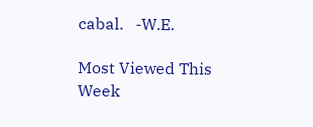cabal.   -W.E.

Most Viewed This Week